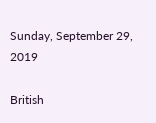Sunday, September 29, 2019

British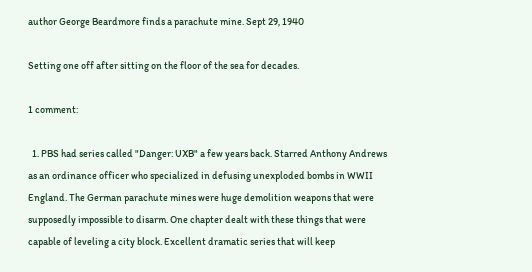author George Beardmore finds a parachute mine. Sept 29, 1940

Setting one off after sitting on the floor of the sea for decades.

1 comment:

  1. PBS had series called "Danger: UXB" a few years back. Starred Anthony Andrews as an ordinance officer who specialized in defusing unexploded bombs in WWII England. The German parachute mines were huge demolition weapons that were supposedly impossible to disarm. One chapter dealt with these things that were capable of leveling a city block. Excellent dramatic series that will keep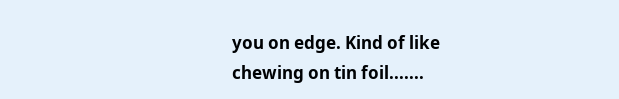you on edge. Kind of like chewing on tin foil.......